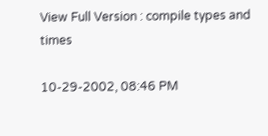View Full Version : compile types and times

10-29-2002, 08:46 PM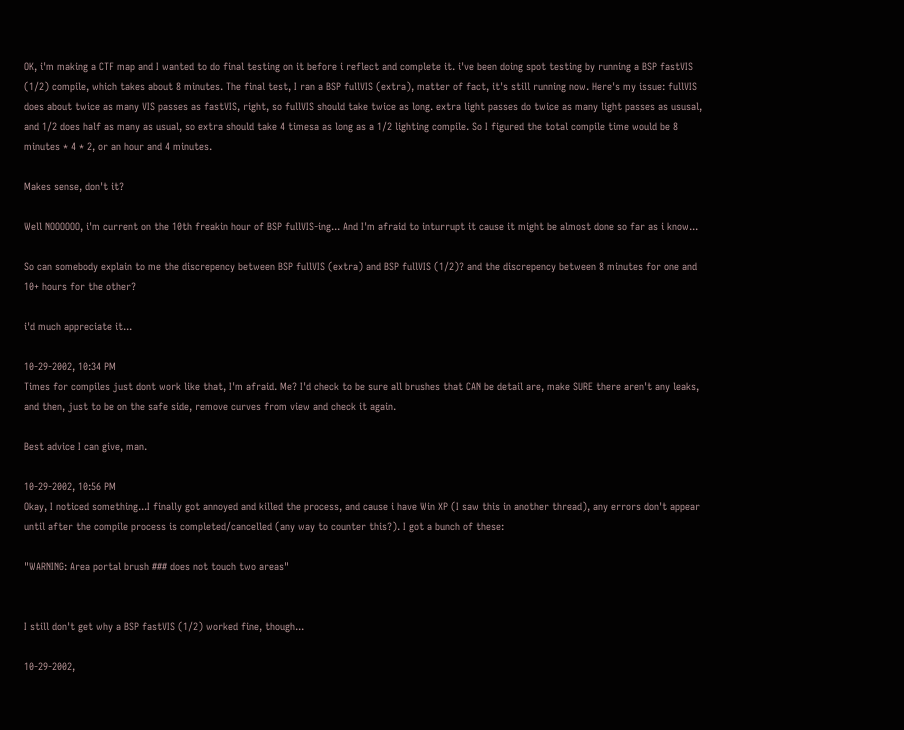OK, i'm making a CTF map and I wanted to do final testing on it before i reflect and complete it. i've been doing spot testing by running a BSP fastVIS (1/2) compile, which takes about 8 minutes. The final test, I ran a BSP fullVIS (extra), matter of fact, it's still running now. Here's my issue: fullVIS does about twice as many VIS passes as fastVIS, right, so fullVIS should take twice as long. extra light passes do twice as many light passes as ususal, and 1/2 does half as many as usual, so extra should take 4 timesa as long as a 1/2 lighting compile. So I figured the total compile time would be 8 minutes * 4 * 2, or an hour and 4 minutes.

Makes sense, don't it?

Well NOOOOOO, i'm current on the 10th freakin hour of BSP fullVIS-ing... And I'm afraid to inturrupt it cause it might be almost done so far as i know...

So can somebody explain to me the discrepency between BSP fullVIS (extra) and BSP fullVIS (1/2)? and the discrepency between 8 minutes for one and 10+ hours for the other?

i'd much appreciate it...

10-29-2002, 10:34 PM
Times for compiles just dont work like that, I'm afraid. Me? I'd check to be sure all brushes that CAN be detail are, make SURE there aren't any leaks, and then, just to be on the safe side, remove curves from view and check it again.

Best advice I can give, man.

10-29-2002, 10:56 PM
Okay, I noticed something...I finally got annoyed and killed the process, and cause i have Win XP (I saw this in another thread), any errors don't appear until after the compile process is completed/cancelled (any way to counter this?). I got a bunch of these:

"WARNING: Area portal brush ### does not touch two areas"


I still don't get why a BSP fastVIS (1/2) worked fine, though...

10-29-2002,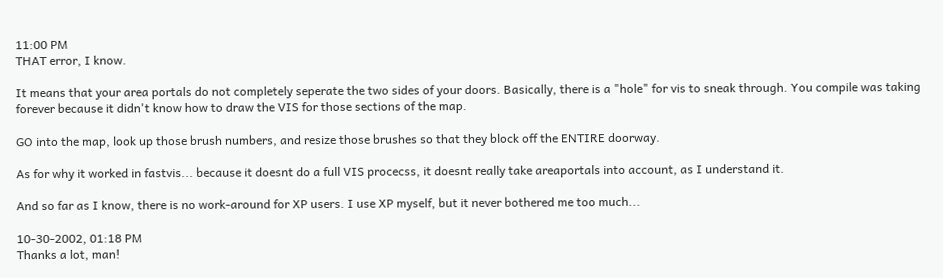11:00 PM
THAT error, I know.

It means that your area portals do not completely seperate the two sides of your doors. Basically, there is a "hole" for vis to sneak through. You compile was taking forever because it didn't know how to draw the VIS for those sections of the map.

GO into the map, look up those brush numbers, and resize those brushes so that they block off the ENTIRE doorway.

As for why it worked in fastvis... because it doesnt do a full VIS procecss, it doesnt really take areaportals into account, as I understand it.

And so far as I know, there is no work-around for XP users. I use XP myself, but it never bothered me too much...

10-30-2002, 01:18 PM
Thanks a lot, man!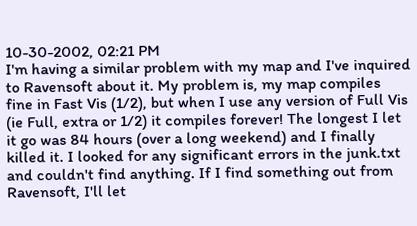10-30-2002, 02:21 PM
I'm having a similar problem with my map and I've inquired to Ravensoft about it. My problem is, my map compiles fine in Fast Vis (1/2), but when I use any version of Full Vis (ie Full, extra or 1/2) it compiles forever! The longest I let it go was 84 hours (over a long weekend) and I finally killed it. I looked for any significant errors in the junk.txt and couldn't find anything. If I find something out from Ravensoft, I'll let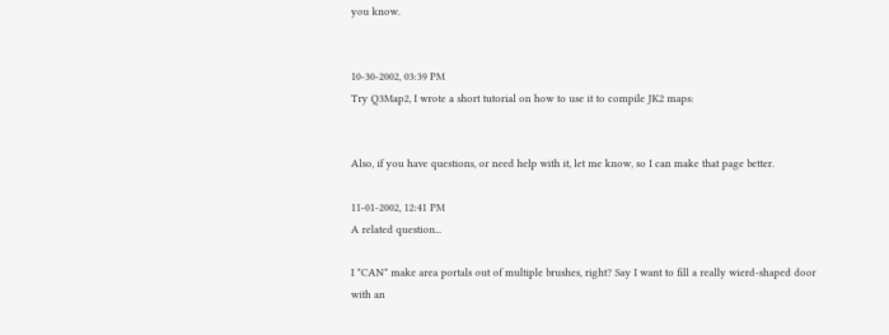you know.


10-30-2002, 03:39 PM
Try Q3Map2, I wrote a short tutorial on how to use it to compile JK2 maps:


Also, if you have questions, or need help with it, let me know, so I can make that page better.

11-01-2002, 12:41 PM
A related question...

I *CAN* make area portals out of multiple brushes, right? Say I want to fill a really wierd-shaped door with an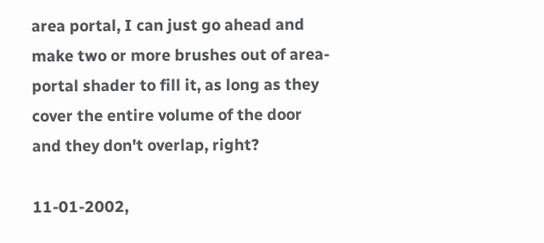area portal, I can just go ahead and make two or more brushes out of area-portal shader to fill it, as long as they cover the entire volume of the door and they don't overlap, right?

11-01-2002,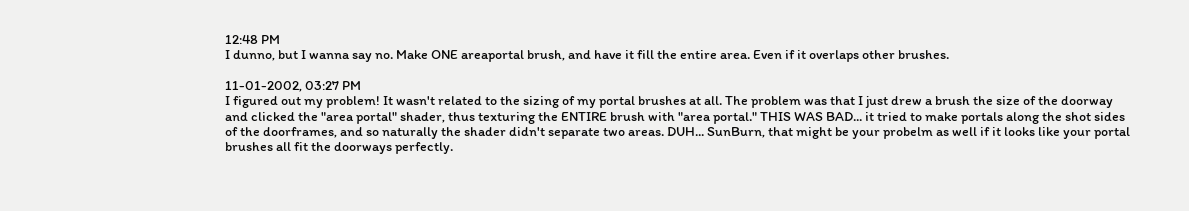12:48 PM
I dunno, but I wanna say no. Make ONE areaportal brush, and have it fill the entire area. Even if it overlaps other brushes.

11-01-2002, 03:27 PM
I figured out my problem! It wasn't related to the sizing of my portal brushes at all. The problem was that I just drew a brush the size of the doorway and clicked the "area portal" shader, thus texturing the ENTIRE brush with "area portal." THIS WAS BAD... it tried to make portals along the shot sides of the doorframes, and so naturally the shader didn't separate two areas. DUH... SunBurn, that might be your probelm as well if it looks like your portal brushes all fit the doorways perfectly.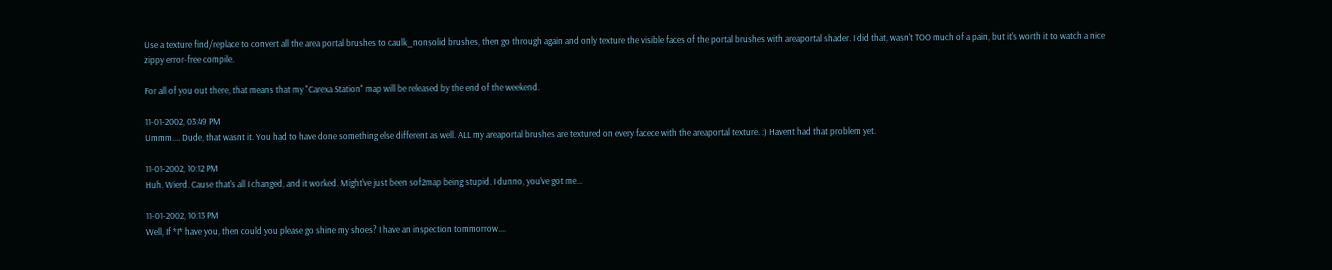Use a texture find/replace to convert all the area portal brushes to caulk_nonsolid brushes, then go through again and only texture the visible faces of the portal brushes with areaportal shader. I did that, wasn't TOO much of a pain, but it's worth it to watch a nice zippy error-free compile.

For all of you out there, that means that my "Carexa Station" map will be released by the end of the weekend.

11-01-2002, 03:49 PM
Ummm.... Dude, that wasnt it. You had to have done something else different as well. ALL my areaportal brushes are textured on every facece with the areaportal texture. :) Havent had that problem yet.

11-01-2002, 10:12 PM
Huh. Wierd. Cause that's all I changed, and it worked. Might've just been sof2map being stupid. I dunno, you've got me...

11-01-2002, 10:13 PM
Well, If *I* have you, then could you please go shine my shoes? I have an inspection tommorrow....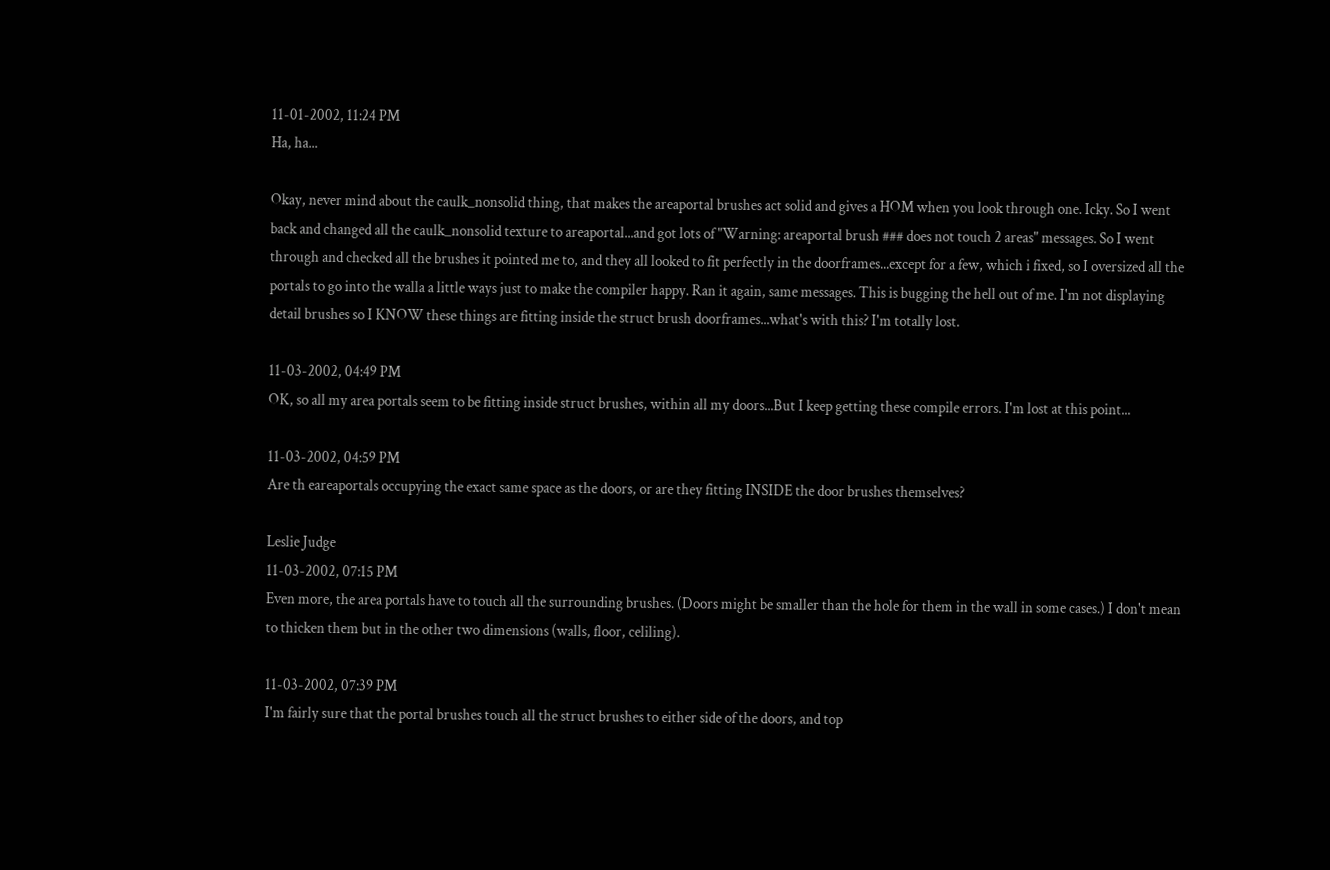11-01-2002, 11:24 PM
Ha, ha...

Okay, never mind about the caulk_nonsolid thing, that makes the areaportal brushes act solid and gives a HOM when you look through one. Icky. So I went back and changed all the caulk_nonsolid texture to areaportal...and got lots of "Warning: areaportal brush ### does not touch 2 areas" messages. So I went through and checked all the brushes it pointed me to, and they all looked to fit perfectly in the doorframes...except for a few, which i fixed, so I oversized all the portals to go into the walla a little ways just to make the compiler happy. Ran it again, same messages. This is bugging the hell out of me. I'm not displaying detail brushes so I KNOW these things are fitting inside the struct brush doorframes...what's with this? I'm totally lost.

11-03-2002, 04:49 PM
OK, so all my area portals seem to be fitting inside struct brushes, within all my doors...But I keep getting these compile errors. I'm lost at this point...

11-03-2002, 04:59 PM
Are th eareaportals occupying the exact same space as the doors, or are they fitting INSIDE the door brushes themselves?

Leslie Judge
11-03-2002, 07:15 PM
Even more, the area portals have to touch all the surrounding brushes. (Doors might be smaller than the hole for them in the wall in some cases.) I don't mean to thicken them but in the other two dimensions (walls, floor, celiling).

11-03-2002, 07:39 PM
I'm fairly sure that the portal brushes touch all the struct brushes to either side of the doors, and top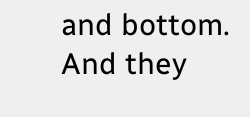and bottom. And they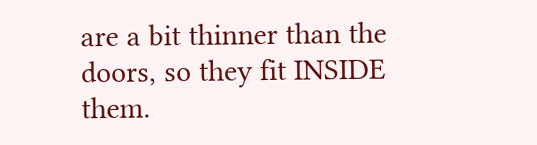are a bit thinner than the doors, so they fit INSIDE them.